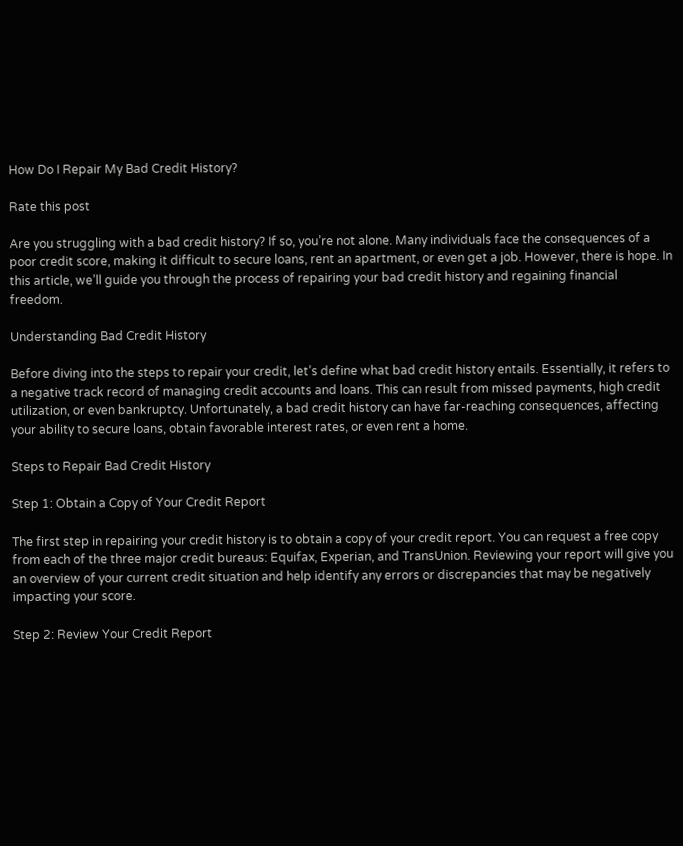How Do I Repair My Bad Credit History?

Rate this post

Are you struggling with a bad credit history? If so, you’re not alone. Many individuals face the consequences of a poor credit score, making it difficult to secure loans, rent an apartment, or even get a job. However, there is hope. In this article, we’ll guide you through the process of repairing your bad credit history and regaining financial freedom.

Understanding Bad Credit History

Before diving into the steps to repair your credit, let’s define what bad credit history entails. Essentially, it refers to a negative track record of managing credit accounts and loans. This can result from missed payments, high credit utilization, or even bankruptcy. Unfortunately, a bad credit history can have far-reaching consequences, affecting your ability to secure loans, obtain favorable interest rates, or even rent a home.

Steps to Repair Bad Credit History

Step 1: Obtain a Copy of Your Credit Report

The first step in repairing your credit history is to obtain a copy of your credit report. You can request a free copy from each of the three major credit bureaus: Equifax, Experian, and TransUnion. Reviewing your report will give you an overview of your current credit situation and help identify any errors or discrepancies that may be negatively impacting your score.

Step 2: Review Your Credit Report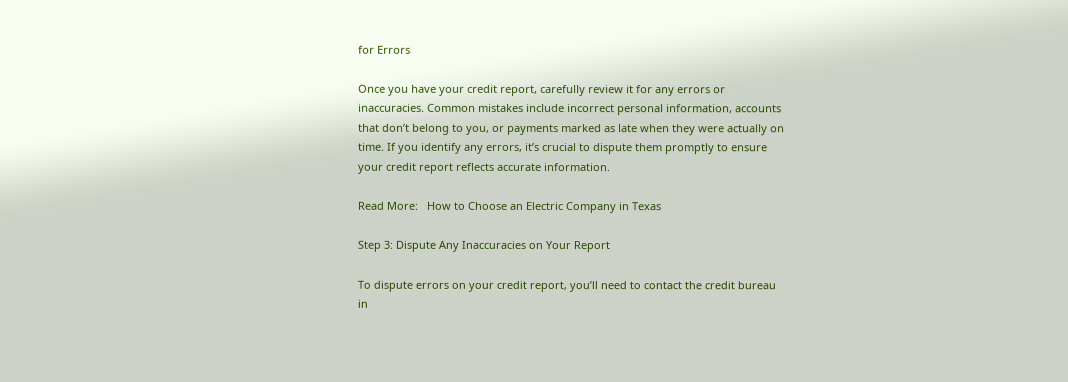for Errors

Once you have your credit report, carefully review it for any errors or inaccuracies. Common mistakes include incorrect personal information, accounts that don’t belong to you, or payments marked as late when they were actually on time. If you identify any errors, it’s crucial to dispute them promptly to ensure your credit report reflects accurate information.

Read More:   How to Choose an Electric Company in Texas

Step 3: Dispute Any Inaccuracies on Your Report

To dispute errors on your credit report, you’ll need to contact the credit bureau in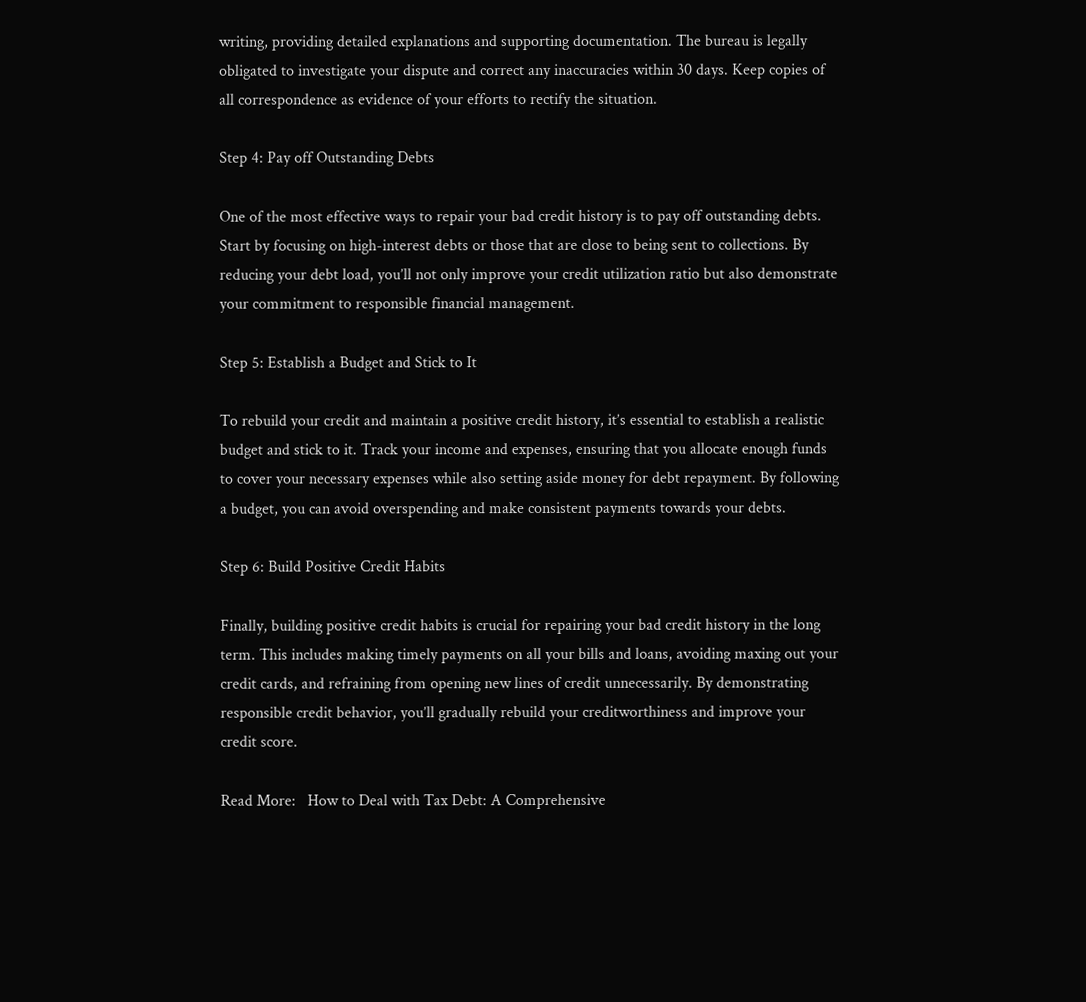writing, providing detailed explanations and supporting documentation. The bureau is legally obligated to investigate your dispute and correct any inaccuracies within 30 days. Keep copies of all correspondence as evidence of your efforts to rectify the situation.

Step 4: Pay off Outstanding Debts

One of the most effective ways to repair your bad credit history is to pay off outstanding debts. Start by focusing on high-interest debts or those that are close to being sent to collections. By reducing your debt load, you’ll not only improve your credit utilization ratio but also demonstrate your commitment to responsible financial management.

Step 5: Establish a Budget and Stick to It

To rebuild your credit and maintain a positive credit history, it’s essential to establish a realistic budget and stick to it. Track your income and expenses, ensuring that you allocate enough funds to cover your necessary expenses while also setting aside money for debt repayment. By following a budget, you can avoid overspending and make consistent payments towards your debts.

Step 6: Build Positive Credit Habits

Finally, building positive credit habits is crucial for repairing your bad credit history in the long term. This includes making timely payments on all your bills and loans, avoiding maxing out your credit cards, and refraining from opening new lines of credit unnecessarily. By demonstrating responsible credit behavior, you’ll gradually rebuild your creditworthiness and improve your credit score.

Read More:   How to Deal with Tax Debt: A Comprehensive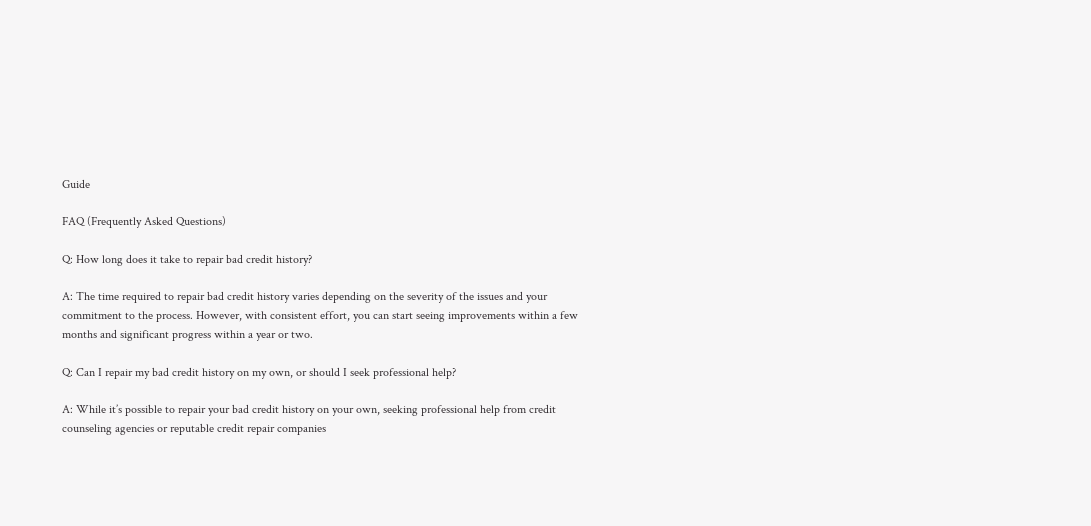Guide

FAQ (Frequently Asked Questions)

Q: How long does it take to repair bad credit history?

A: The time required to repair bad credit history varies depending on the severity of the issues and your commitment to the process. However, with consistent effort, you can start seeing improvements within a few months and significant progress within a year or two.

Q: Can I repair my bad credit history on my own, or should I seek professional help?

A: While it’s possible to repair your bad credit history on your own, seeking professional help from credit counseling agencies or reputable credit repair companies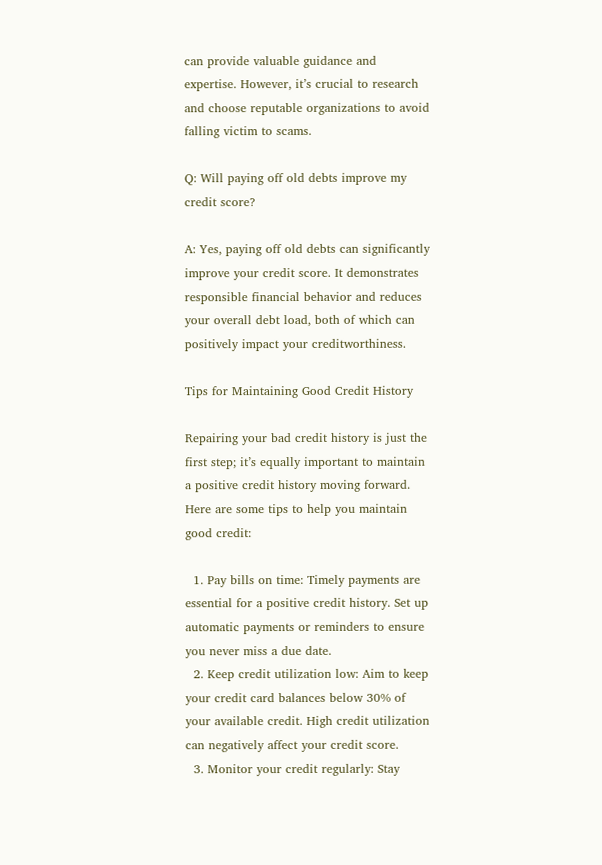can provide valuable guidance and expertise. However, it’s crucial to research and choose reputable organizations to avoid falling victim to scams.

Q: Will paying off old debts improve my credit score?

A: Yes, paying off old debts can significantly improve your credit score. It demonstrates responsible financial behavior and reduces your overall debt load, both of which can positively impact your creditworthiness.

Tips for Maintaining Good Credit History

Repairing your bad credit history is just the first step; it’s equally important to maintain a positive credit history moving forward. Here are some tips to help you maintain good credit:

  1. Pay bills on time: Timely payments are essential for a positive credit history. Set up automatic payments or reminders to ensure you never miss a due date.
  2. Keep credit utilization low: Aim to keep your credit card balances below 30% of your available credit. High credit utilization can negatively affect your credit score.
  3. Monitor your credit regularly: Stay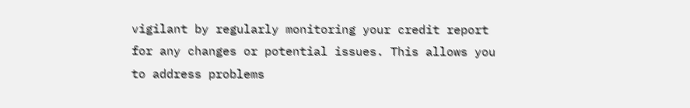vigilant by regularly monitoring your credit report for any changes or potential issues. This allows you to address problems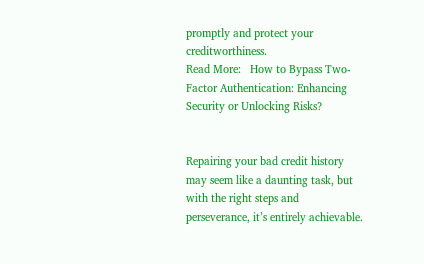promptly and protect your creditworthiness.
Read More:   How to Bypass Two-Factor Authentication: Enhancing Security or Unlocking Risks?


Repairing your bad credit history may seem like a daunting task, but with the right steps and perseverance, it’s entirely achievable.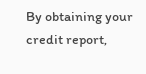By obtaining your credit report,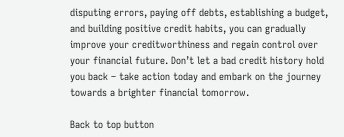disputing errors, paying off debts, establishing a budget, and building positive credit habits, you can gradually improve your creditworthiness and regain control over your financial future. Don’t let a bad credit history hold you back – take action today and embark on the journey towards a brighter financial tomorrow.

Back to top button